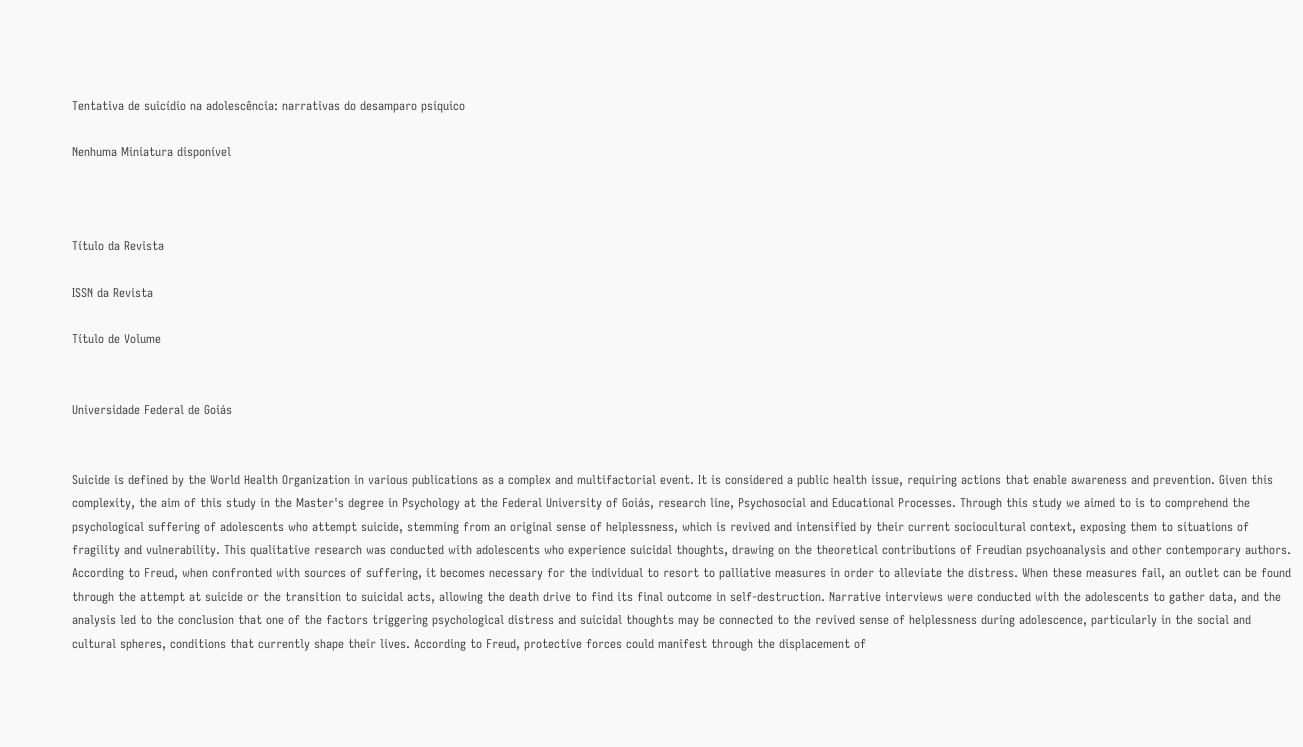Tentativa de suicídio na adolescência: narrativas do desamparo psíquico

Nenhuma Miniatura disponível



Título da Revista

ISSN da Revista

Título de Volume


Universidade Federal de Goiás


Suicide is defined by the World Health Organization in various publications as a complex and multifactorial event. It is considered a public health issue, requiring actions that enable awareness and prevention. Given this complexity, the aim of this study in the Master's degree in Psychology at the Federal University of Goiás, research line, Psychosocial and Educational Processes. Through this study we aimed to is to comprehend the psychological suffering of adolescents who attempt suicide, stemming from an original sense of helplessness, which is revived and intensified by their current sociocultural context, exposing them to situations of fragility and vulnerability. This qualitative research was conducted with adolescents who experience suicidal thoughts, drawing on the theoretical contributions of Freudian psychoanalysis and other contemporary authors. According to Freud, when confronted with sources of suffering, it becomes necessary for the individual to resort to palliative measures in order to alleviate the distress. When these measures fail, an outlet can be found through the attempt at suicide or the transition to suicidal acts, allowing the death drive to find its final outcome in self-destruction. Narrative interviews were conducted with the adolescents to gather data, and the analysis led to the conclusion that one of the factors triggering psychological distress and suicidal thoughts may be connected to the revived sense of helplessness during adolescence, particularly in the social and cultural spheres, conditions that currently shape their lives. According to Freud, protective forces could manifest through the displacement of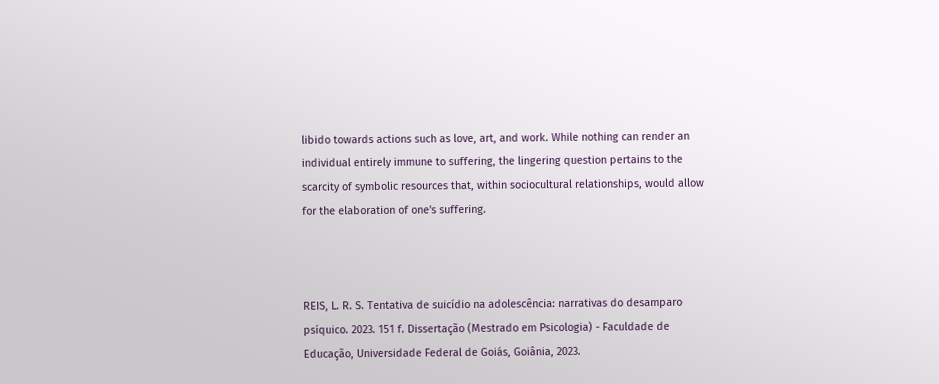libido towards actions such as love, art, and work. While nothing can render an individual entirely immune to suffering, the lingering question pertains to the scarcity of symbolic resources that, within sociocultural relationships, would allow for the elaboration of one's suffering.



REIS, L. R. S. Tentativa de suicídio na adolescência: narrativas do desamparo psíquico. 2023. 151 f. Dissertação (Mestrado em Psicologia) - Faculdade de Educação, Universidade Federal de Goiás, Goiânia, 2023.